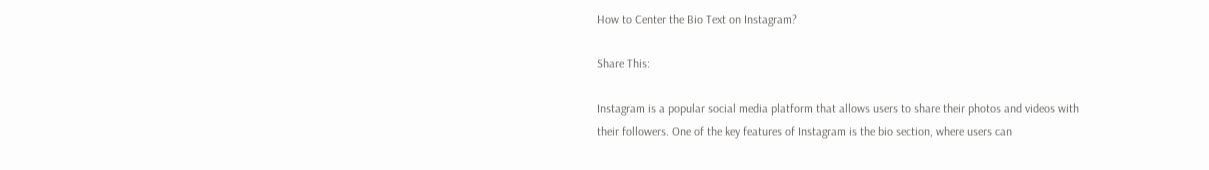How to Center the Bio Text on Instagram?

Share This:

Instagram is a popular social media platform that allows users to share their photos and videos with their followers. One of the key features of Instagram is the bio section, where users can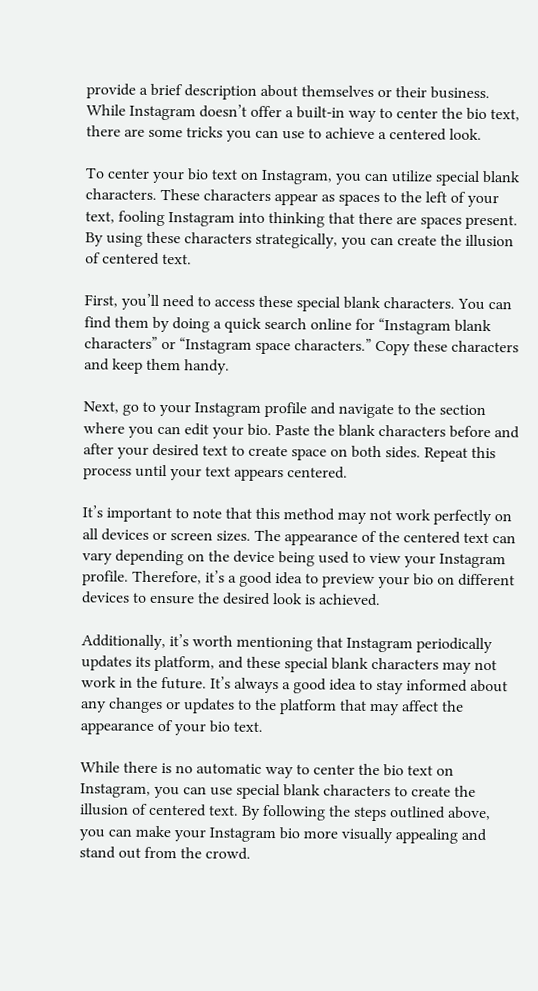provide a brief description about themselves or their business. While Instagram doesn’t offer a built-in way to center the bio text, there are some tricks you can use to achieve a centered look.

To center your bio text on Instagram, you can utilize special blank characters. These characters appear as spaces to the left of your text, fooling Instagram into thinking that there are spaces present. By using these characters strategically, you can create the illusion of centered text.

First, you’ll need to access these special blank characters. You can find them by doing a quick search online for “Instagram blank characters” or “Instagram space characters.” Copy these characters and keep them handy.

Next, go to your Instagram profile and navigate to the section where you can edit your bio. Paste the blank characters before and after your desired text to create space on both sides. Repeat this process until your text appears centered.

It’s important to note that this method may not work perfectly on all devices or screen sizes. The appearance of the centered text can vary depending on the device being used to view your Instagram profile. Therefore, it’s a good idea to preview your bio on different devices to ensure the desired look is achieved.

Additionally, it’s worth mentioning that Instagram periodically updates its platform, and these special blank characters may not work in the future. It’s always a good idea to stay informed about any changes or updates to the platform that may affect the appearance of your bio text.

While there is no automatic way to center the bio text on Instagram, you can use special blank characters to create the illusion of centered text. By following the steps outlined above, you can make your Instagram bio more visually appealing and stand out from the crowd.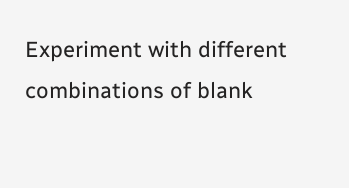Experiment with different combinations of blank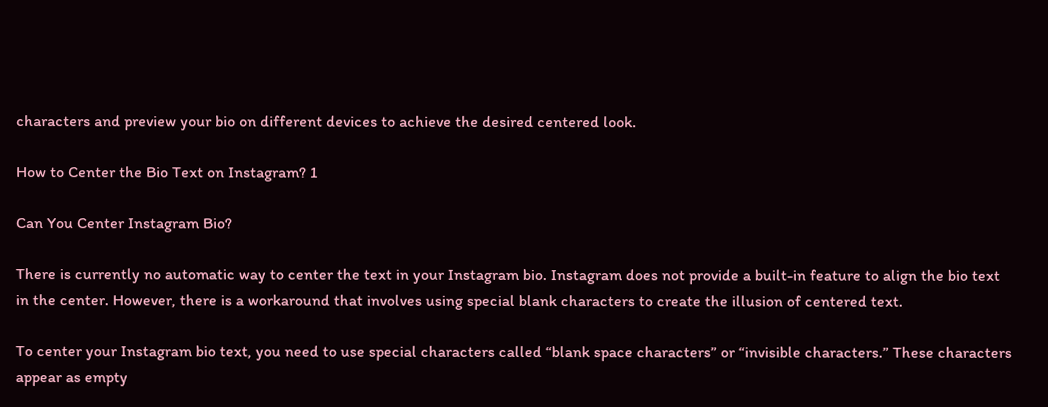characters and preview your bio on different devices to achieve the desired centered look.

How to Center the Bio Text on Instagram? 1

Can You Center Instagram Bio?

There is currently no automatic way to center the text in your Instagram bio. Instagram does not provide a built-in feature to align the bio text in the center. However, there is a workaround that involves using special blank characters to create the illusion of centered text.

To center your Instagram bio text, you need to use special characters called “blank space characters” or “invisible characters.” These characters appear as empty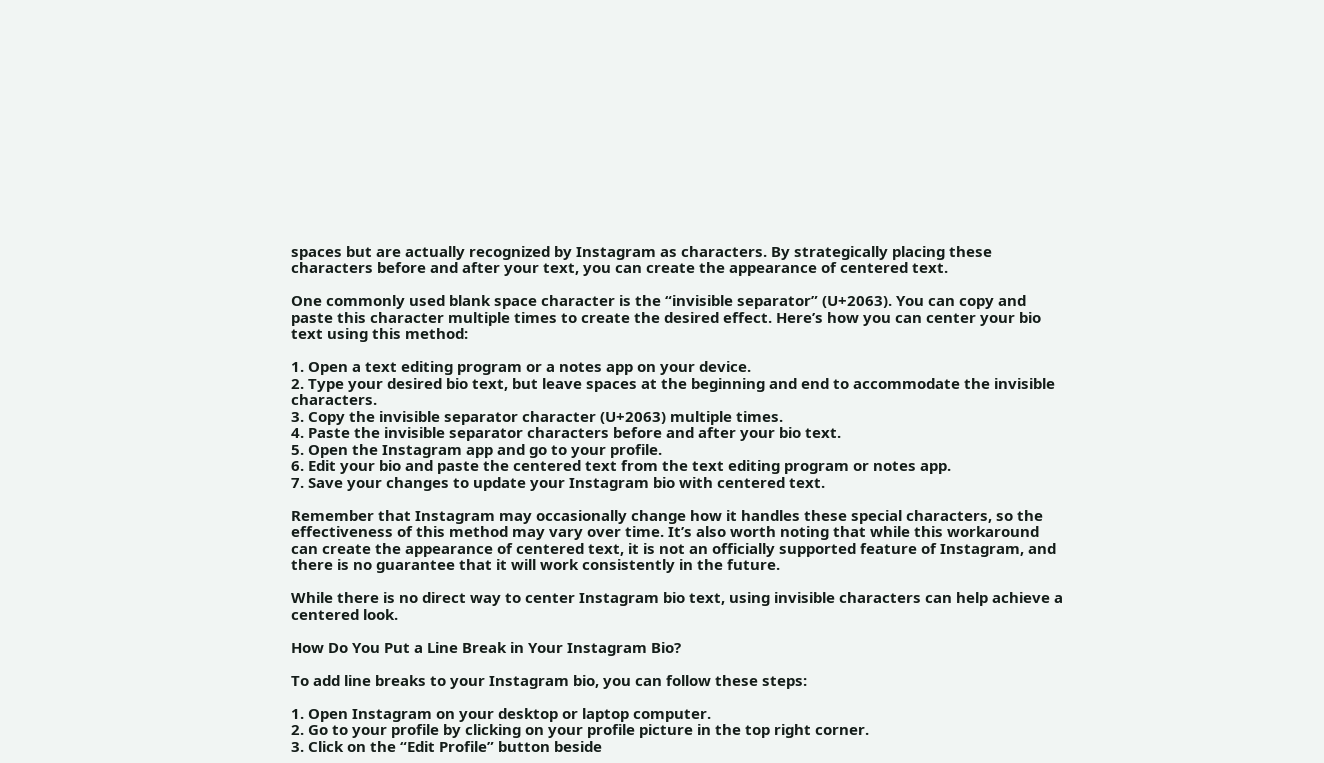spaces but are actually recognized by Instagram as characters. By strategically placing these characters before and after your text, you can create the appearance of centered text.

One commonly used blank space character is the “invisible separator” (U+2063). You can copy and paste this character multiple times to create the desired effect. Here’s how you can center your bio text using this method:

1. Open a text editing program or a notes app on your device.
2. Type your desired bio text, but leave spaces at the beginning and end to accommodate the invisible characters.
3. Copy the invisible separator character (U+2063) multiple times.
4. Paste the invisible separator characters before and after your bio text.
5. Open the Instagram app and go to your profile.
6. Edit your bio and paste the centered text from the text editing program or notes app.
7. Save your changes to update your Instagram bio with centered text.

Remember that Instagram may occasionally change how it handles these special characters, so the effectiveness of this method may vary over time. It’s also worth noting that while this workaround can create the appearance of centered text, it is not an officially supported feature of Instagram, and there is no guarantee that it will work consistently in the future.

While there is no direct way to center Instagram bio text, using invisible characters can help achieve a centered look.

How Do You Put a Line Break in Your Instagram Bio?

To add line breaks to your Instagram bio, you can follow these steps:

1. Open Instagram on your desktop or laptop computer.
2. Go to your profile by clicking on your profile picture in the top right corner.
3. Click on the “Edit Profile” button beside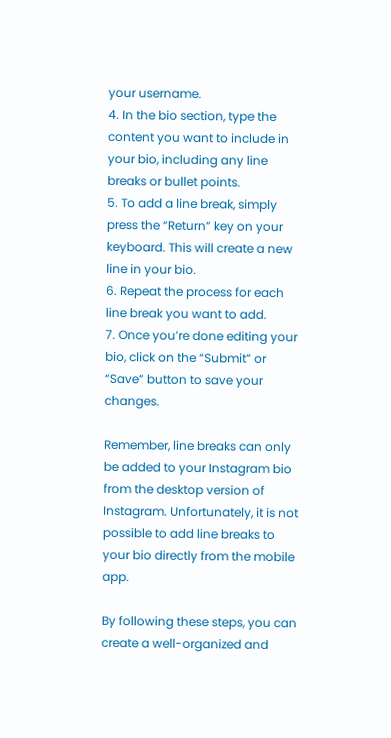your username.
4. In the bio section, type the content you want to include in your bio, including any line breaks or bullet points.
5. To add a line break, simply press the “Return” key on your keyboard. This will create a new line in your bio.
6. Repeat the process for each line break you want to add.
7. Once you’re done editing your bio, click on the “Submit” or “Save” button to save your changes.

Remember, line breaks can only be added to your Instagram bio from the desktop version of Instagram. Unfortunately, it is not possible to add line breaks to your bio directly from the mobile app.

By following these steps, you can create a well-organized and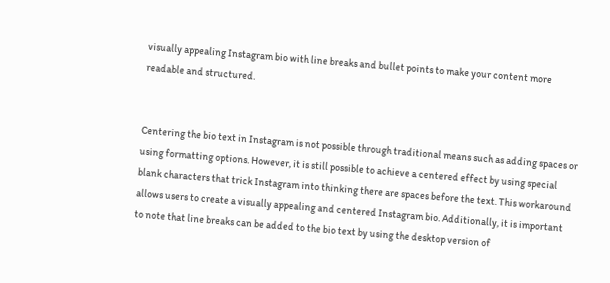visually appealing Instagram bio with line breaks and bullet points to make your content more readable and structured.


Centering the bio text in Instagram is not possible through traditional means such as adding spaces or using formatting options. However, it is still possible to achieve a centered effect by using special blank characters that trick Instagram into thinking there are spaces before the text. This workaround allows users to create a visually appealing and centered Instagram bio. Additionally, it is important to note that line breaks can be added to the bio text by using the desktop version of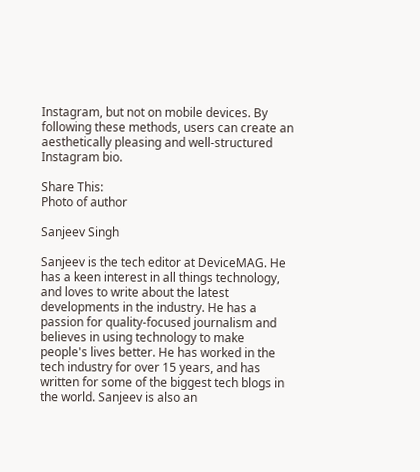Instagram, but not on mobile devices. By following these methods, users can create an aesthetically pleasing and well-structured Instagram bio.

Share This:
Photo of author

Sanjeev Singh

Sanjeev is the tech editor at DeviceMAG. He has a keen interest in all things technology, and loves to write about the latest developments in the industry. He has a passion for quality-focused journalism and believes in using technology to make people's lives better. He has worked in the tech industry for over 15 years, and has written for some of the biggest tech blogs in the world. Sanjeev is also an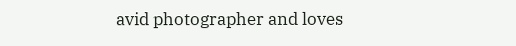avid photographer and loves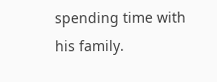spending time with his family.